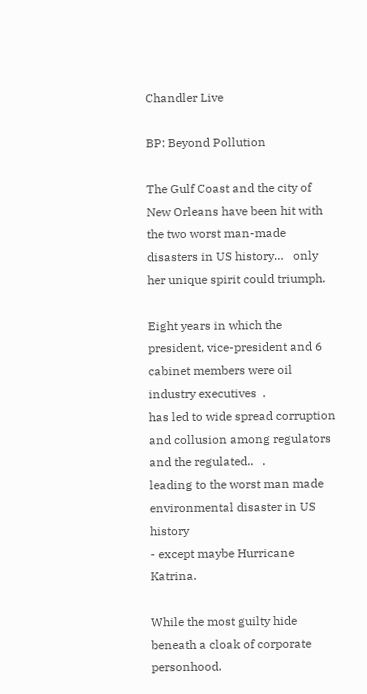Chandler Live

BP: Beyond Pollution

The Gulf Coast and the city of New Orleans have been hit with the two worst man-made disasters in US history…   only her unique spirit could triumph.

Eight years in which the president, vice-president and 6 cabinet members were oil industry executives  .
has led to wide spread corruption and collusion among regulators and the regulated..   .
leading to the worst man made environmental disaster in US history
- except maybe Hurricane Katrina.

While the most guilty hide beneath a cloak of corporate personhood.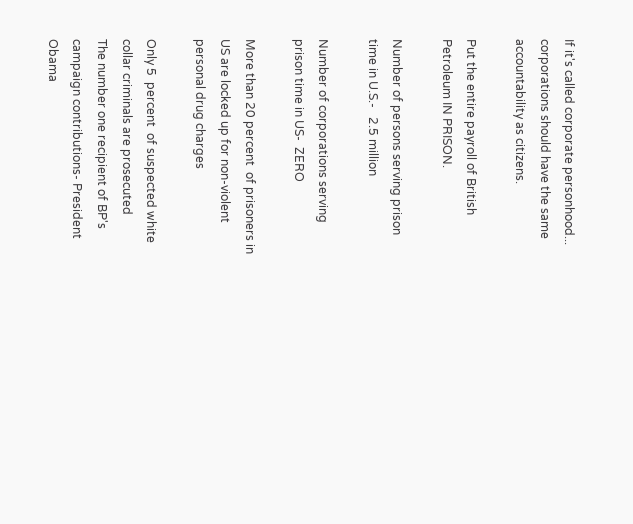If it's called corporate personhood...
corporations should have the same accountability as citizens.

Put the entire payroll of British Petroleum IN PRISON.

Number of persons serving prison time in U.S.-   2.5 million

Number of corporations serving prison time in US-  ZERO

More than 20 percent  of prisoners in US are locked up for non-violent personal drug charges

Only 5  percent  of suspected white collar criminals are prosecuted
The number one recipient of BP's campaign contributions- President Obama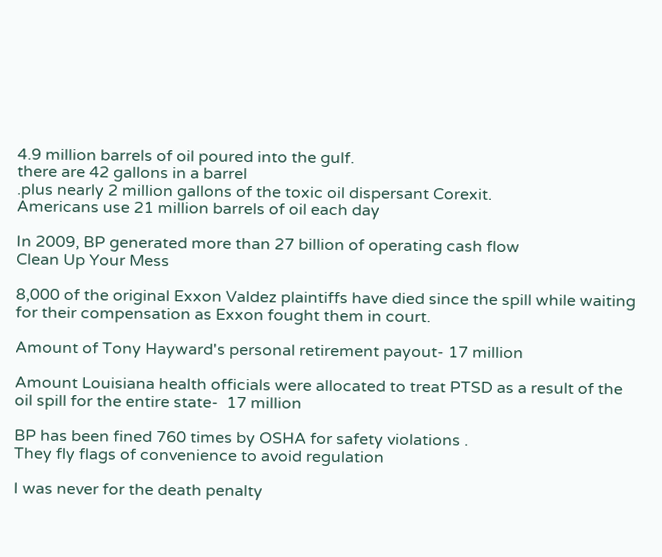4.9 million barrels of oil poured into the gulf.
there are 42 gallons in a barrel
.plus nearly 2 million gallons of the toxic oil dispersant Corexit.
Americans use 21 million barrels of oil each day

In 2009, BP generated more than 27 billion of operating cash flow
Clean Up Your Mess

8,000 of the original Exxon Valdez plaintiffs have died since the spill while waiting for their compensation as Exxon fought them in court.

Amount of Tony Hayward's personal retirement payout- 17 million

Amount Louisiana health officials were allocated to treat PTSD as a result of the oil spill for the entire state-  17 million

BP has been fined 760 times by OSHA for safety violations .
They fly flags of convenience to avoid regulation

I was never for the death penalty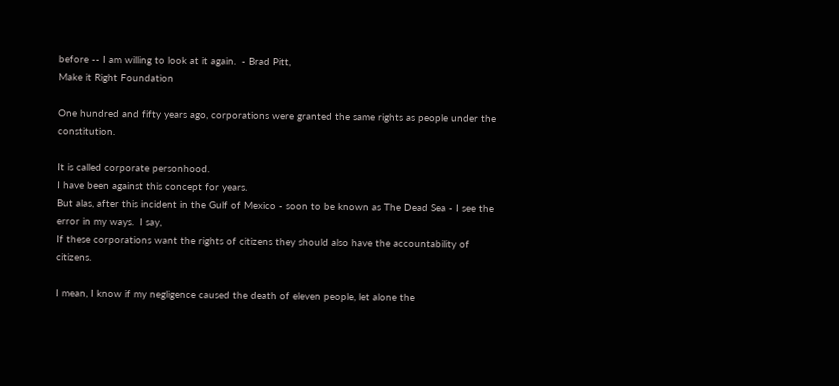before -- I am willing to look at it again.  - Brad Pitt,
Make it Right Foundation

One hundred and fifty years ago, corporations were granted the same rights as people under the constitution.

It is called corporate personhood.
I have been against this concept for years.
But alas, after this incident in the Gulf of Mexico - soon to be known as The Dead Sea - I see the error in my ways.  I say,
If these corporations want the rights of citizens they should also have the accountability of citizens.

I mean, I know if my negligence caused the death of eleven people, let alone the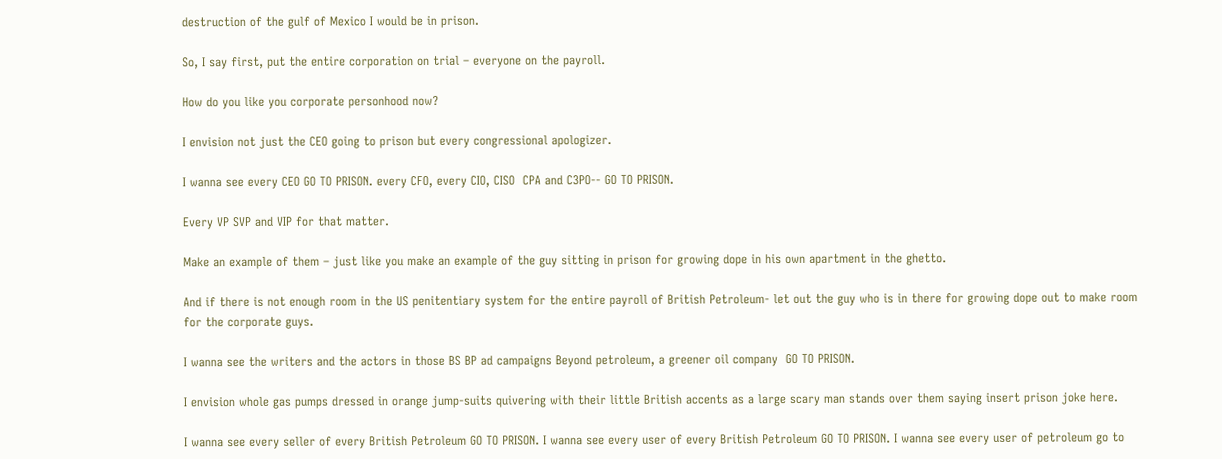destruction of the gulf of Mexico I would be in prison.

So, I say first, put the entire corporation on trial – everyone on the payroll.

How do you like you corporate personhood now?

I envision not just the CEO going to prison but every congressional apologizer.

I wanna see every CEO GO TO PRISON. every CFO, every CIO, CISO  CPA and C3PO-- GO TO PRISON.

Every VP SVP and VIP for that matter.

Make an example of them – just like you make an example of the guy sitting in prison for growing dope in his own apartment in the ghetto.

And if there is not enough room in the US penitentiary system for the entire payroll of British Petroleum- let out the guy who is in there for growing dope out to make room for the corporate guys.

I wanna see the writers and the actors in those BS BP ad campaigns Beyond petroleum, a greener oil company  GO TO PRISON.

I envision whole gas pumps dressed in orange jump-suits quivering with their little British accents as a large scary man stands over them saying insert prison joke here.

I wanna see every seller of every British Petroleum GO TO PRISON. I wanna see every user of every British Petroleum GO TO PRISON. I wanna see every user of petroleum go to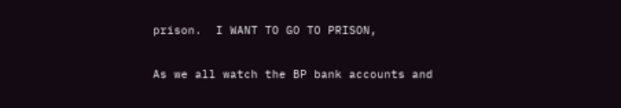prison.  I WANT TO GO TO PRISON,

As we all watch the BP bank accounts and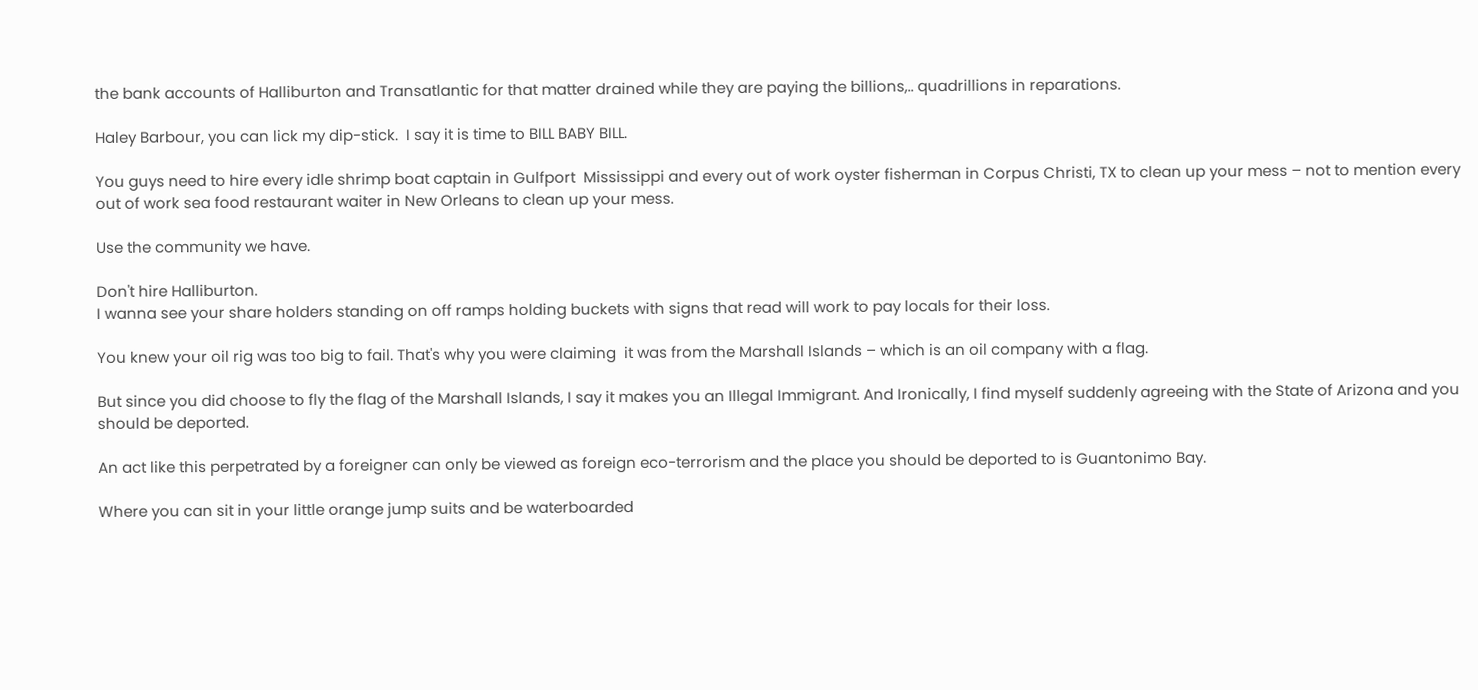the bank accounts of Halliburton and Transatlantic for that matter drained while they are paying the billions,.. quadrillions in reparations.

Haley Barbour, you can lick my dip-stick.  I say it is time to BILL BABY BILL.

You guys need to hire every idle shrimp boat captain in Gulfport  Mississippi and every out of work oyster fisherman in Corpus Christi, TX to clean up your mess – not to mention every out of work sea food restaurant waiter in New Orleans to clean up your mess.

Use the community we have.

Don't hire Halliburton.
I wanna see your share holders standing on off ramps holding buckets with signs that read will work to pay locals for their loss.

You knew your oil rig was too big to fail. That's why you were claiming  it was from the Marshall Islands – which is an oil company with a flag.

But since you did choose to fly the flag of the Marshall Islands, I say it makes you an Illegal Immigrant. And Ironically, I find myself suddenly agreeing with the State of Arizona and you should be deported.

An act like this perpetrated by a foreigner can only be viewed as foreign eco-terrorism and the place you should be deported to is Guantonimo Bay.

Where you can sit in your little orange jump suits and be waterboarded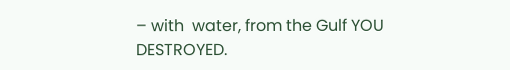– with  water, from the Gulf YOU DESTROYED.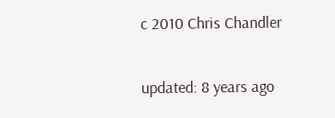c 2010 Chris Chandler

updated: 8 years ago